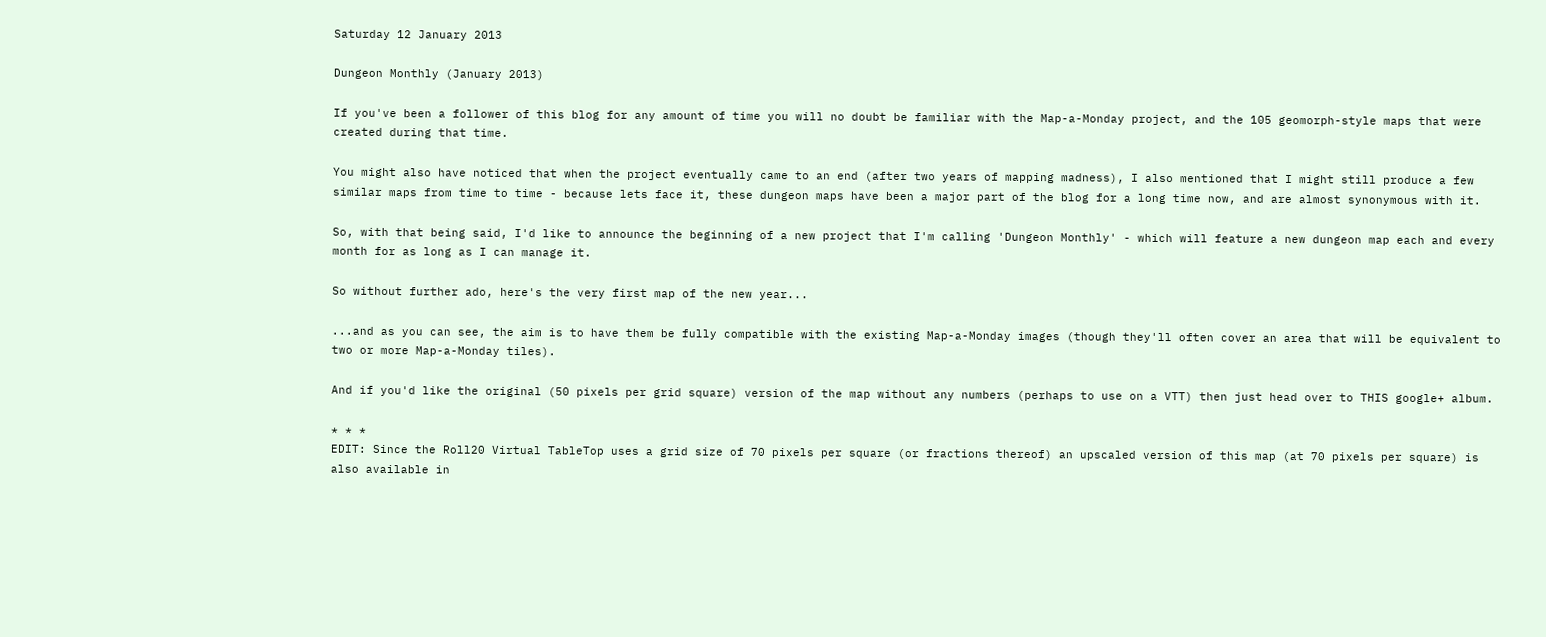Saturday 12 January 2013

Dungeon Monthly (January 2013)

If you've been a follower of this blog for any amount of time you will no doubt be familiar with the Map-a-Monday project, and the 105 geomorph-style maps that were created during that time.

You might also have noticed that when the project eventually came to an end (after two years of mapping madness), I also mentioned that I might still produce a few similar maps from time to time - because lets face it, these dungeon maps have been a major part of the blog for a long time now, and are almost synonymous with it.

So, with that being said, I'd like to announce the beginning of a new project that I'm calling 'Dungeon Monthly' - which will feature a new dungeon map each and every month for as long as I can manage it.

So without further ado, here's the very first map of the new year...

...and as you can see, the aim is to have them be fully compatible with the existing Map-a-Monday images (though they'll often cover an area that will be equivalent to two or more Map-a-Monday tiles).

And if you'd like the original (50 pixels per grid square) version of the map without any numbers (perhaps to use on a VTT) then just head over to THIS google+ album.

* * *
EDIT: Since the Roll20 Virtual TableTop uses a grid size of 70 pixels per square (or fractions thereof) an upscaled version of this map (at 70 pixels per square) is also available in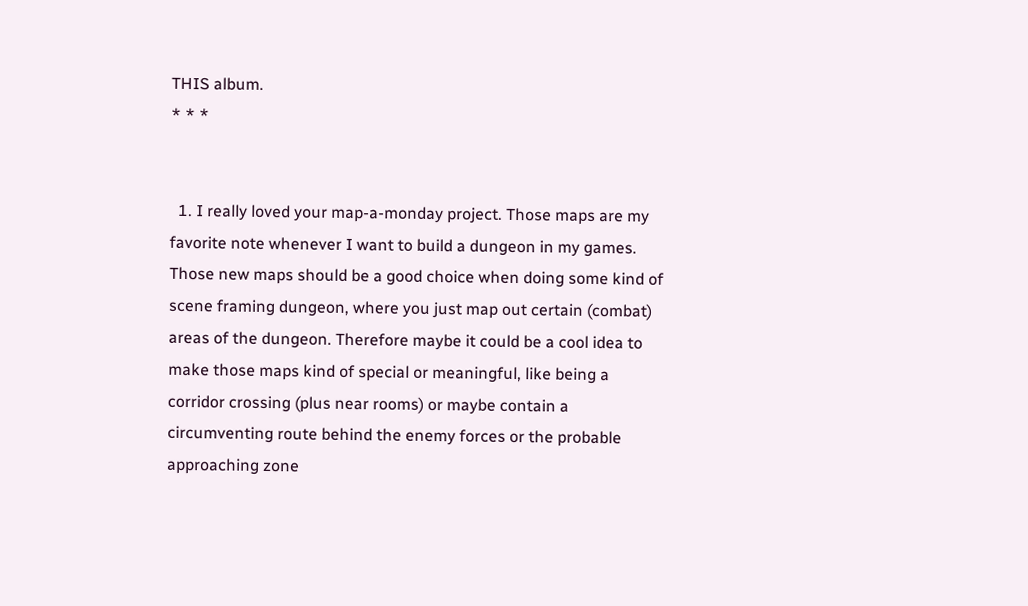THIS album.
* * *


  1. I really loved your map-a-monday project. Those maps are my favorite note whenever I want to build a dungeon in my games. Those new maps should be a good choice when doing some kind of scene framing dungeon, where you just map out certain (combat) areas of the dungeon. Therefore maybe it could be a cool idea to make those maps kind of special or meaningful, like being a corridor crossing (plus near rooms) or maybe contain a circumventing route behind the enemy forces or the probable approaching zone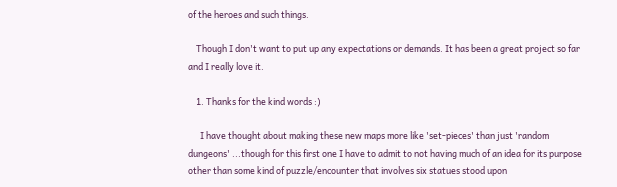of the heroes and such things.

    Though I don't want to put up any expectations or demands. It has been a great project so far and I really love it.

    1. Thanks for the kind words :)

      I have thought about making these new maps more like 'set-pieces' than just 'random dungeons' ...though for this first one I have to admit to not having much of an idea for its purpose other than some kind of puzzle/encounter that involves six statues stood upon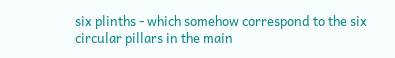six plinths - which somehow correspond to the six circular pillars in the main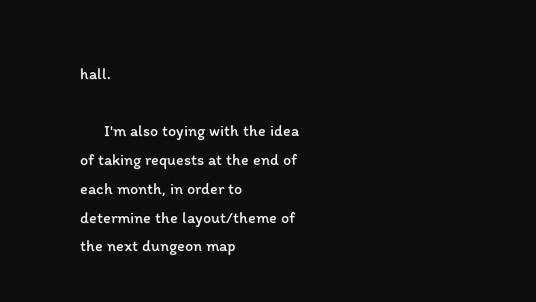hall.

      I'm also toying with the idea of taking requests at the end of each month, in order to determine the layout/theme of the next dungeon map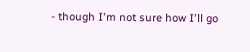- though I'm not sure how I'll go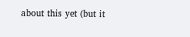about this yet (but it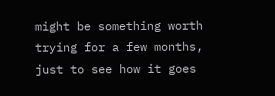might be something worth trying for a few months, just to see how it goes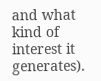and what kind of interest it generates).